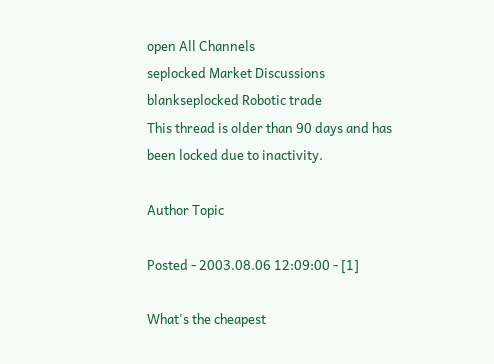open All Channels
seplocked Market Discussions
blankseplocked Robotic trade
This thread is older than 90 days and has been locked due to inactivity.

Author Topic

Posted - 2003.08.06 12:09:00 - [1]

What's the cheapest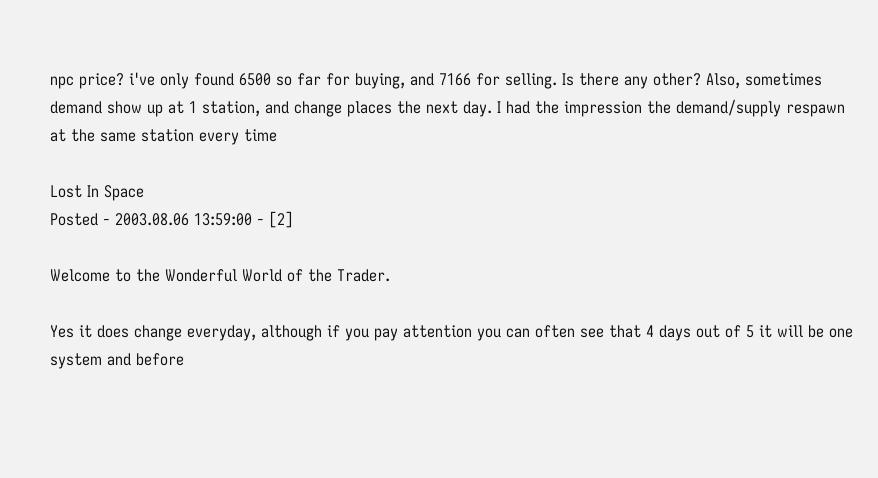npc price? i've only found 6500 so far for buying, and 7166 for selling. Is there any other? Also, sometimes demand show up at 1 station, and change places the next day. I had the impression the demand/supply respawn at the same station every time

Lost In Space
Posted - 2003.08.06 13:59:00 - [2]

Welcome to the Wonderful World of the Trader.

Yes it does change everyday, although if you pay attention you can often see that 4 days out of 5 it will be one system and before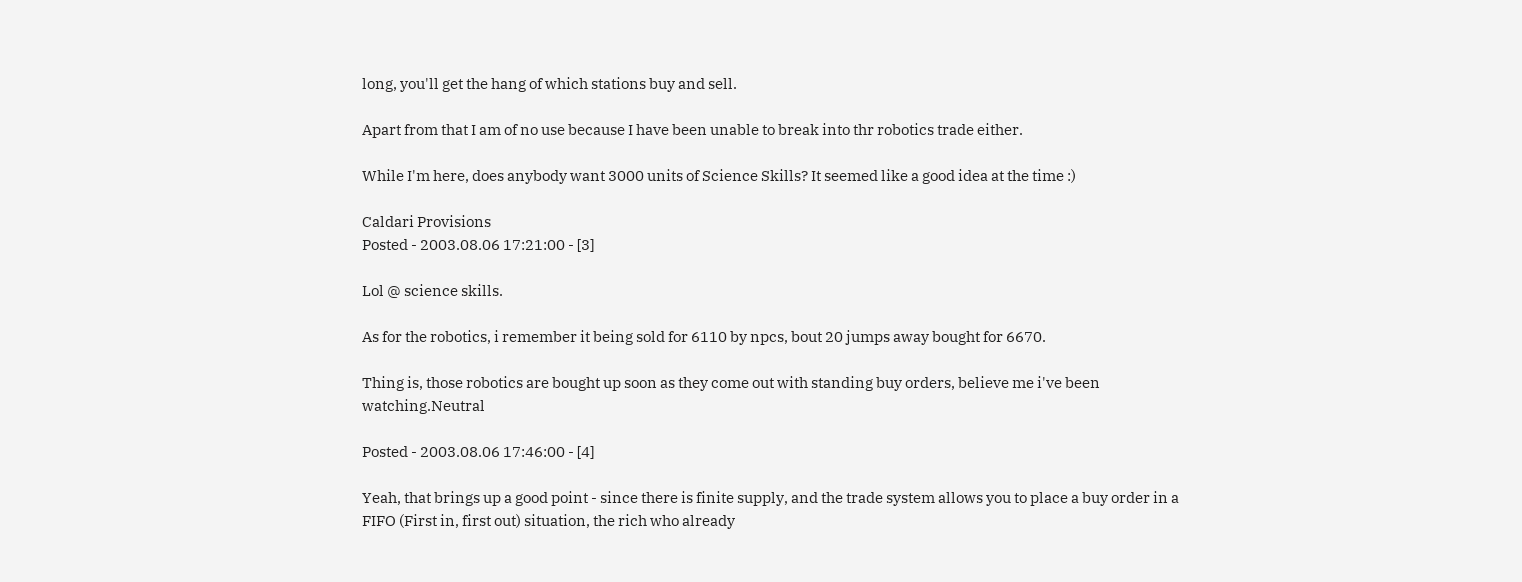long, you'll get the hang of which stations buy and sell.

Apart from that I am of no use because I have been unable to break into thr robotics trade either.

While I'm here, does anybody want 3000 units of Science Skills? It seemed like a good idea at the time :)

Caldari Provisions
Posted - 2003.08.06 17:21:00 - [3]

Lol @ science skills.

As for the robotics, i remember it being sold for 6110 by npcs, bout 20 jumps away bought for 6670.

Thing is, those robotics are bought up soon as they come out with standing buy orders, believe me i've been watching.Neutral

Posted - 2003.08.06 17:46:00 - [4]

Yeah, that brings up a good point - since there is finite supply, and the trade system allows you to place a buy order in a FIFO (First in, first out) situation, the rich who already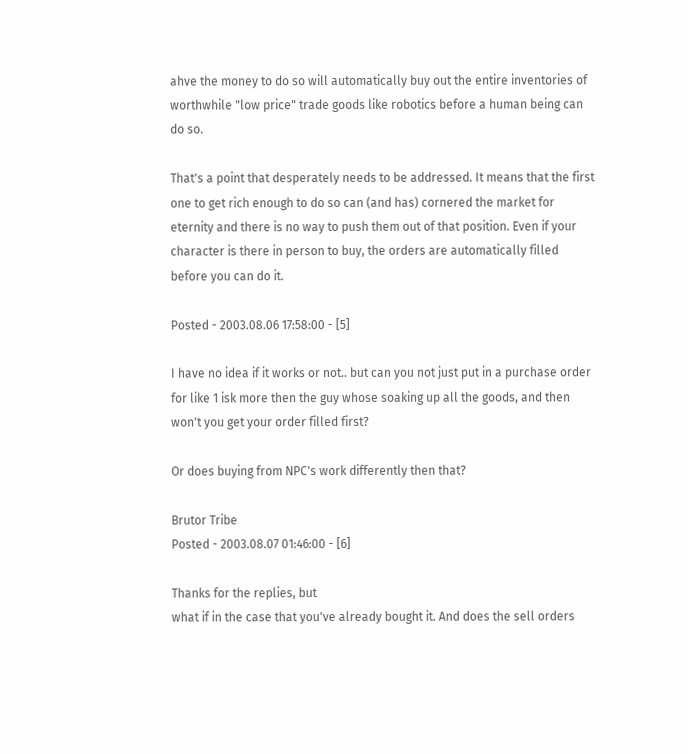ahve the money to do so will automatically buy out the entire inventories of worthwhile "low price" trade goods like robotics before a human being can do so.

That's a point that desperately needs to be addressed. It means that the first one to get rich enough to do so can (and has) cornered the market for eternity and there is no way to push them out of that position. Even if your character is there in person to buy, the orders are automatically filled before you can do it.

Posted - 2003.08.06 17:58:00 - [5]

I have no idea if it works or not.. but can you not just put in a purchase order for like 1 isk more then the guy whose soaking up all the goods, and then won't you get your order filled first?

Or does buying from NPC's work differently then that?

Brutor Tribe
Posted - 2003.08.07 01:46:00 - [6]

Thanks for the replies, but
what if in the case that you've already bought it. And does the sell orders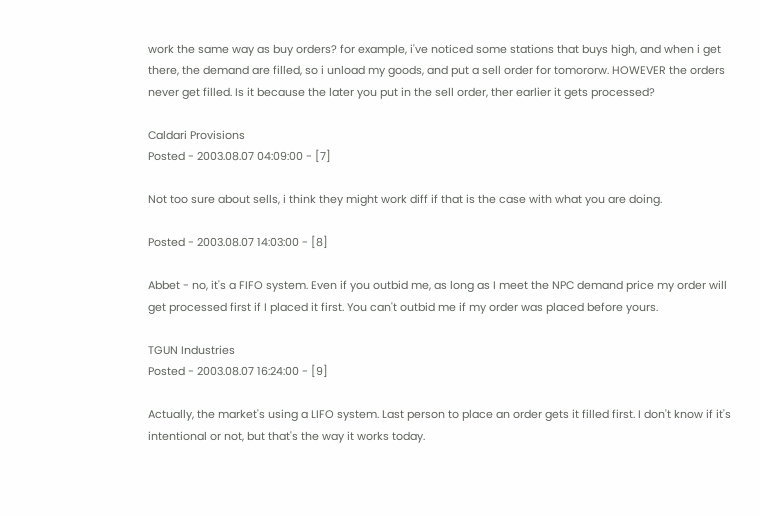work the same way as buy orders? for example, i've noticed some stations that buys high, and when i get there, the demand are filled, so i unload my goods, and put a sell order for tomororw. HOWEVER the orders never get filled. Is it because the later you put in the sell order, ther earlier it gets processed?

Caldari Provisions
Posted - 2003.08.07 04:09:00 - [7]

Not too sure about sells, i think they might work diff if that is the case with what you are doing.

Posted - 2003.08.07 14:03:00 - [8]

Abbet - no, it's a FIFO system. Even if you outbid me, as long as I meet the NPC demand price my order will get processed first if I placed it first. You can't outbid me if my order was placed before yours.

TGUN Industries
Posted - 2003.08.07 16:24:00 - [9]

Actually, the market's using a LIFO system. Last person to place an order gets it filled first. I don't know if it's intentional or not, but that's the way it works today.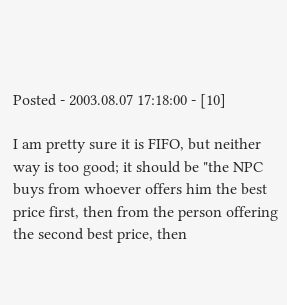Posted - 2003.08.07 17:18:00 - [10]

I am pretty sure it is FIFO, but neither way is too good; it should be "the NPC buys from whoever offers him the best price first, then from the person offering the second best price, then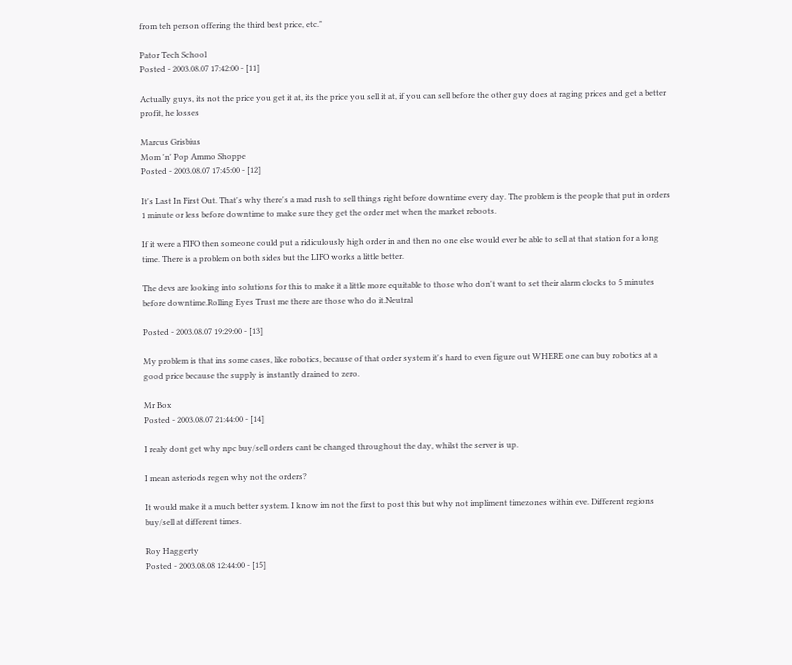from teh person offering the third best price, etc."

Pator Tech School
Posted - 2003.08.07 17:42:00 - [11]

Actually guys, its not the price you get it at, its the price you sell it at, if you can sell before the other guy does at raging prices and get a better profit, he losses

Marcus Grisbius
Mom 'n' Pop Ammo Shoppe
Posted - 2003.08.07 17:45:00 - [12]

It's Last In First Out. That's why there's a mad rush to sell things right before downtime every day. The problem is the people that put in orders 1 minute or less before downtime to make sure they get the order met when the market reboots.

If it were a FIFO then someone could put a ridiculously high order in and then no one else would ever be able to sell at that station for a long time. There is a problem on both sides but the LIFO works a little better.

The devs are looking into solutions for this to make it a little more equitable to those who don't want to set their alarm clocks to 5 minutes before downtime.Rolling Eyes Trust me there are those who do it.Neutral

Posted - 2003.08.07 19:29:00 - [13]

My problem is that ins some cases, like robotics, because of that order system it's hard to even figure out WHERE one can buy robotics at a good price because the supply is instantly drained to zero.

Mr Box
Posted - 2003.08.07 21:44:00 - [14]

I realy dont get why npc buy/sell orders cant be changed throughout the day, whilst the server is up.

I mean asteriods regen why not the orders?

It would make it a much better system. I know im not the first to post this but why not impliment timezones within eve. Different regions buy/sell at different times.

Roy Haggerty
Posted - 2003.08.08 12:44:00 - [15]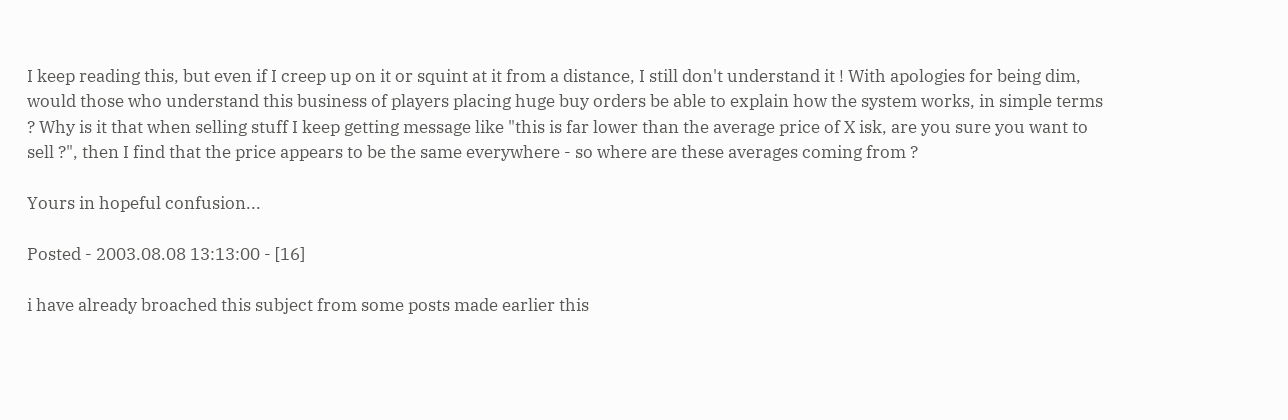I keep reading this, but even if I creep up on it or squint at it from a distance, I still don't understand it ! With apologies for being dim, would those who understand this business of players placing huge buy orders be able to explain how the system works, in simple terms ? Why is it that when selling stuff I keep getting message like "this is far lower than the average price of X isk, are you sure you want to sell ?", then I find that the price appears to be the same everywhere - so where are these averages coming from ?

Yours in hopeful confusion...

Posted - 2003.08.08 13:13:00 - [16]

i have already broached this subject from some posts made earlier this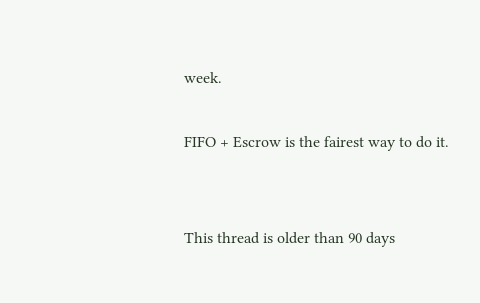week.

FIFO + Escrow is the fairest way to do it.


This thread is older than 90 days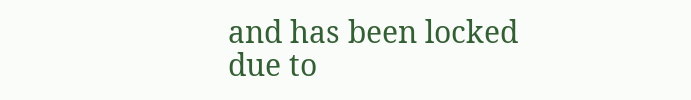and has been locked due to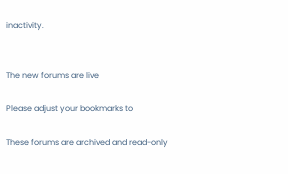inactivity.


The new forums are live

Please adjust your bookmarks to

These forums are archived and read-only